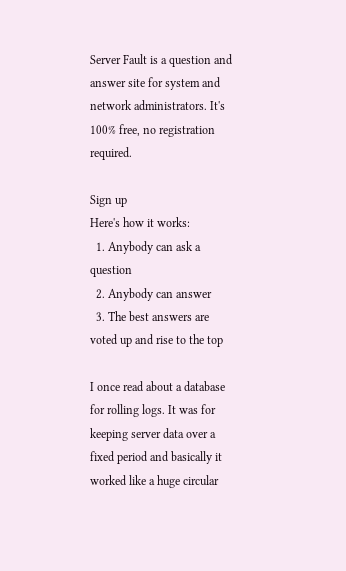Server Fault is a question and answer site for system and network administrators. It's 100% free, no registration required.

Sign up
Here's how it works:
  1. Anybody can ask a question
  2. Anybody can answer
  3. The best answers are voted up and rise to the top

I once read about a database for rolling logs. It was for keeping server data over a fixed period and basically it worked like a huge circular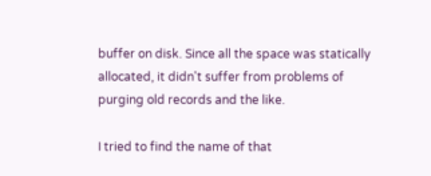buffer on disk. Since all the space was statically allocated, it didn't suffer from problems of purging old records and the like.

I tried to find the name of that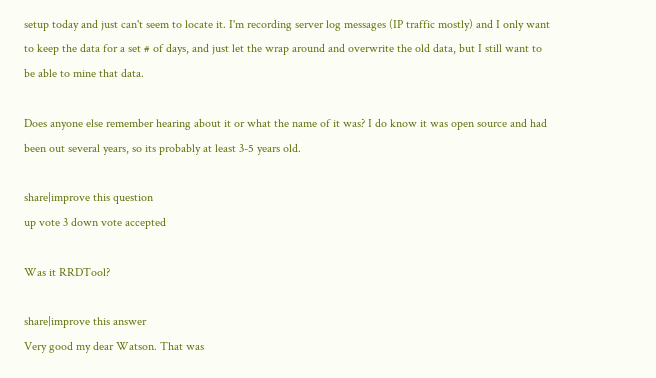setup today and just can't seem to locate it. I'm recording server log messages (IP traffic mostly) and I only want to keep the data for a set # of days, and just let the wrap around and overwrite the old data, but I still want to be able to mine that data.

Does anyone else remember hearing about it or what the name of it was? I do know it was open source and had been out several years, so its probably at least 3-5 years old.

share|improve this question
up vote 3 down vote accepted

Was it RRDTool?

share|improve this answer
Very good my dear Watson. That was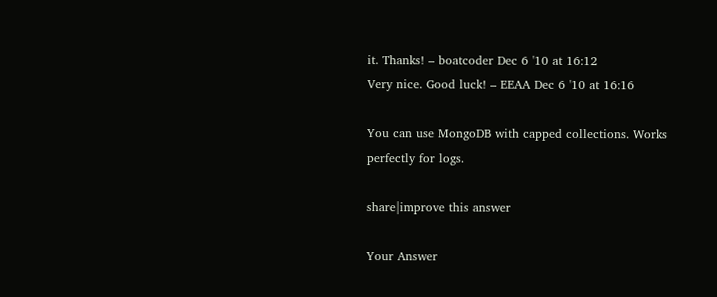it. Thanks! – boatcoder Dec 6 '10 at 16:12
Very nice. Good luck! – EEAA Dec 6 '10 at 16:16

You can use MongoDB with capped collections. Works perfectly for logs.

share|improve this answer

Your Answer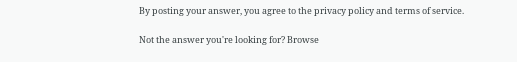By posting your answer, you agree to the privacy policy and terms of service.

Not the answer you're looking for? Browse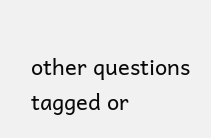other questions tagged or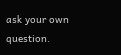ask your own question.